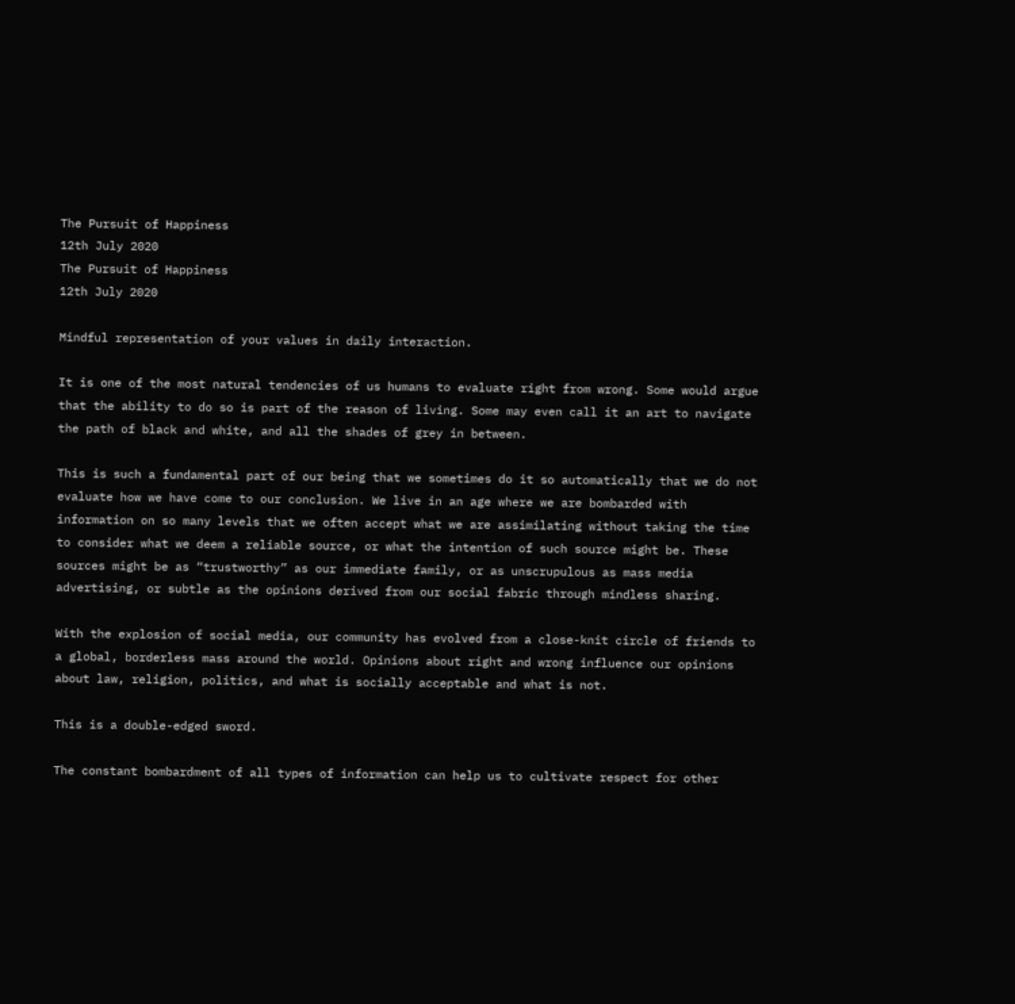The Pursuit of Happiness
12th July 2020
The Pursuit of Happiness
12th July 2020

Mindful representation of your values in daily interaction.

It is one of the most natural tendencies of us humans to evaluate right from wrong. Some would argue that the ability to do so is part of the reason of living. Some may even call it an art to navigate the path of black and white, and all the shades of grey in between.

This is such a fundamental part of our being that we sometimes do it so automatically that we do not evaluate how we have come to our conclusion. We live in an age where we are bombarded with information on so many levels that we often accept what we are assimilating without taking the time to consider what we deem a reliable source, or what the intention of such source might be. These sources might be as “trustworthy” as our immediate family, or as unscrupulous as mass media advertising, or subtle as the opinions derived from our social fabric through mindless sharing.

With the explosion of social media, our community has evolved from a close-knit circle of friends to a global, borderless mass around the world. Opinions about right and wrong influence our opinions about law, religion, politics, and what is socially acceptable and what is not.

This is a double-edged sword.

The constant bombardment of all types of information can help us to cultivate respect for other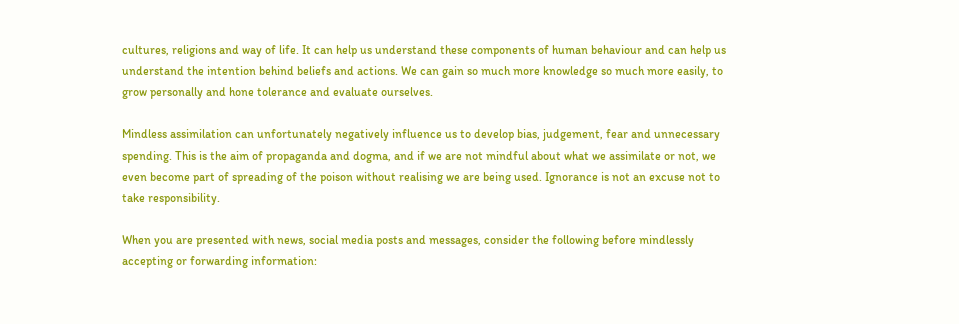cultures, religions and way of life. It can help us understand these components of human behaviour and can help us understand the intention behind beliefs and actions. We can gain so much more knowledge so much more easily, to grow personally and hone tolerance and evaluate ourselves.

Mindless assimilation can unfortunately negatively influence us to develop bias, judgement, fear and unnecessary spending. This is the aim of propaganda and dogma, and if we are not mindful about what we assimilate or not, we even become part of spreading of the poison without realising we are being used. Ignorance is not an excuse not to take responsibility.

When you are presented with news, social media posts and messages, consider the following before mindlessly accepting or forwarding information: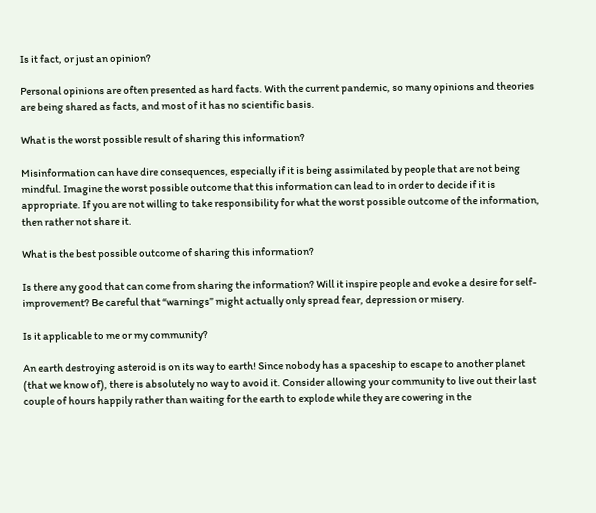Is it fact, or just an opinion?

Personal opinions are often presented as hard facts. With the current pandemic, so many opinions and theories are being shared as facts, and most of it has no scientific basis.

What is the worst possible result of sharing this information?

Misinformation can have dire consequences, especially if it is being assimilated by people that are not being mindful. Imagine the worst possible outcome that this information can lead to in order to decide if it is appropriate. If you are not willing to take responsibility for what the worst possible outcome of the information, then rather not share it.

What is the best possible outcome of sharing this information?

Is there any good that can come from sharing the information? Will it inspire people and evoke a desire for self-improvement? Be careful that “warnings” might actually only spread fear, depression or misery.

Is it applicable to me or my community?

An earth destroying asteroid is on its way to earth! Since nobody has a spaceship to escape to another planet (that we know of), there is absolutely no way to avoid it. Consider allowing your community to live out their last couple of hours happily rather than waiting for the earth to explode while they are cowering in the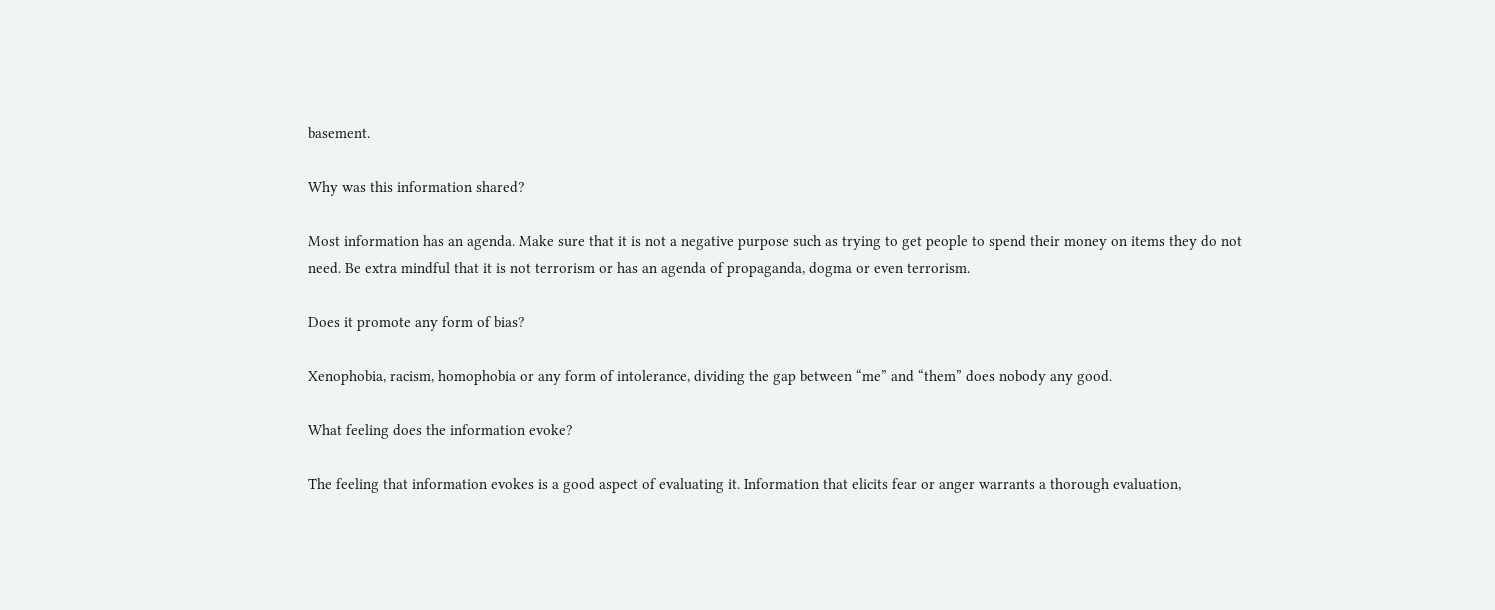basement.

Why was this information shared?

Most information has an agenda. Make sure that it is not a negative purpose such as trying to get people to spend their money on items they do not need. Be extra mindful that it is not terrorism or has an agenda of propaganda, dogma or even terrorism.

Does it promote any form of bias?

Xenophobia, racism, homophobia or any form of intolerance, dividing the gap between “me” and “them” does nobody any good.

What feeling does the information evoke?

The feeling that information evokes is a good aspect of evaluating it. Information that elicits fear or anger warrants a thorough evaluation,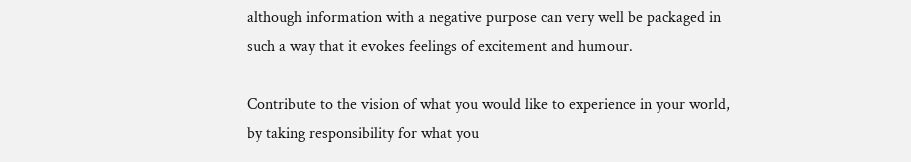although information with a negative purpose can very well be packaged in such a way that it evokes feelings of excitement and humour.

Contribute to the vision of what you would like to experience in your world, by taking responsibility for what you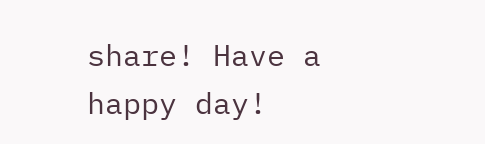share! Have a happy day!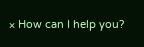× How can I help you?